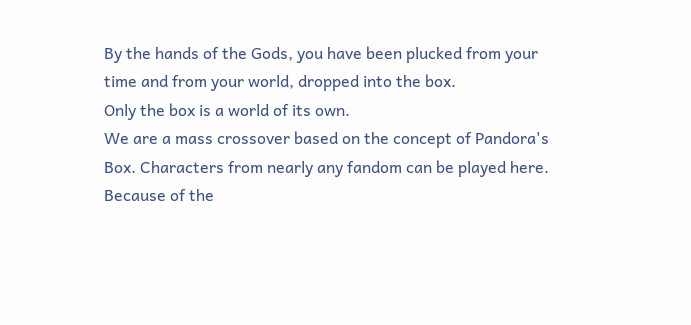By the hands of the Gods, you have been plucked from your time and from your world, dropped into the box.
Only the box is a world of its own.
We are a mass crossover based on the concept of Pandora's Box. Characters from nearly any fandom can be played here. Because of the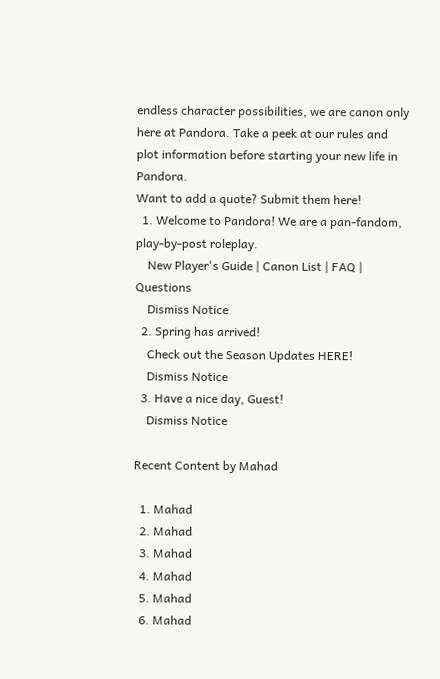endless character possibilities, we are canon only here at Pandora. Take a peek at our rules and plot information before starting your new life in Pandora.
Want to add a quote? Submit them here!
  1. Welcome to Pandora! We are a pan-fandom, play-by-post roleplay.
    New Player's Guide | Canon List | FAQ | Questions
    Dismiss Notice
  2. Spring has arrived!
    Check out the Season Updates HERE!
    Dismiss Notice
  3. Have a nice day, Guest!
    Dismiss Notice

Recent Content by Mahad

  1. Mahad
  2. Mahad
  3. Mahad
  4. Mahad
  5. Mahad
  6. Mahad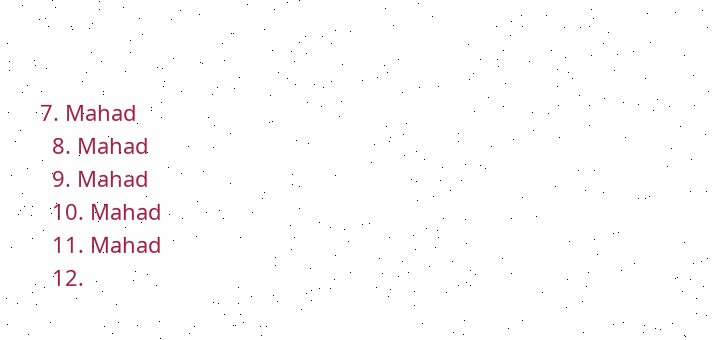7. Mahad
  8. Mahad
  9. Mahad
  10. Mahad
  11. Mahad
  12.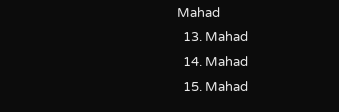Mahad
  13. Mahad
  14. Mahad
  15. Mahad